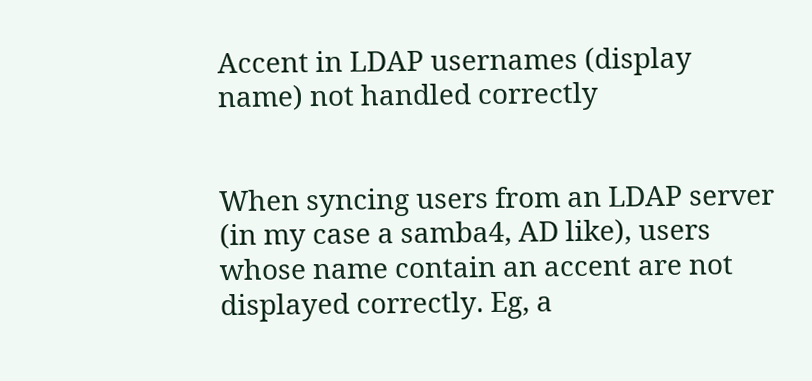Accent in LDAP usernames (display name) not handled correctly


When syncing users from an LDAP server (in my case a samba4, AD like), users whose name contain an accent are not displayed correctly. Eg, a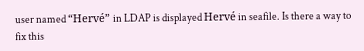user named “Hervé” in LDAP is displayed Hervé in seafile. Is there a way to fix this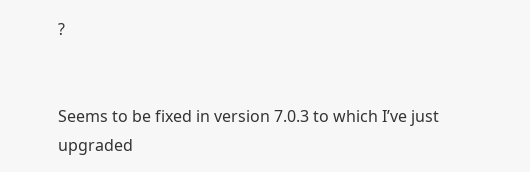?


Seems to be fixed in version 7.0.3 to which I’ve just upgraded